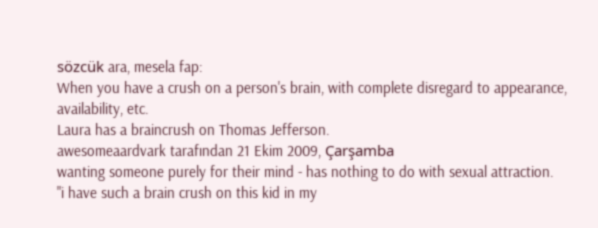sözcük ara, mesela fap:
When you have a crush on a person's brain, with complete disregard to appearance, availability, etc.
Laura has a braincrush on Thomas Jefferson.
awesomeaardvark tarafından 21 Ekim 2009, Çarşamba
wanting someone purely for their mind - has nothing to do with sexual attraction.
"i have such a brain crush on this kid in my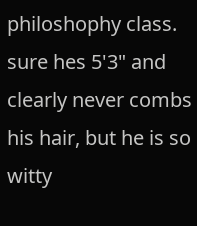philoshophy class. sure hes 5'3" and clearly never combs his hair, but he is so witty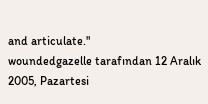and articulate."
woundedgazelle tarafından 12 Aralık 2005, Pazartesi